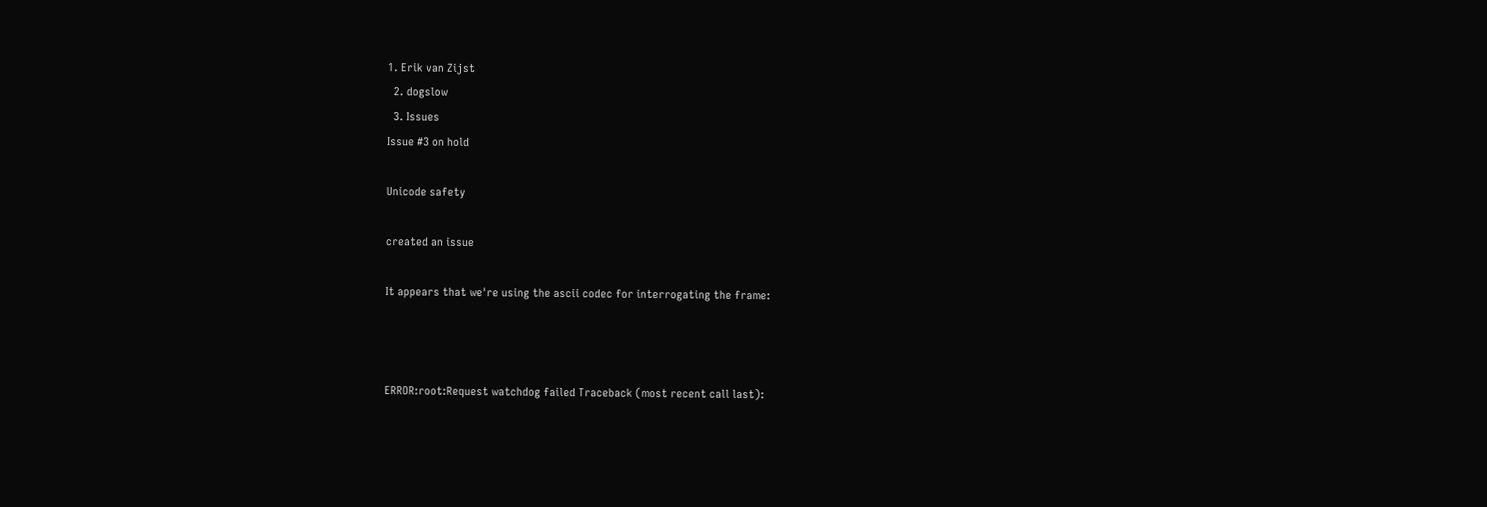1. Erik van Zijst
  2. dogslow
  3. Issues
Issue #3 on hold

Unicode safety

created an issue

It appears that we're using the ascii codec for interrogating the frame:



ERROR:root:Request watchdog failed Traceback (most recent call last):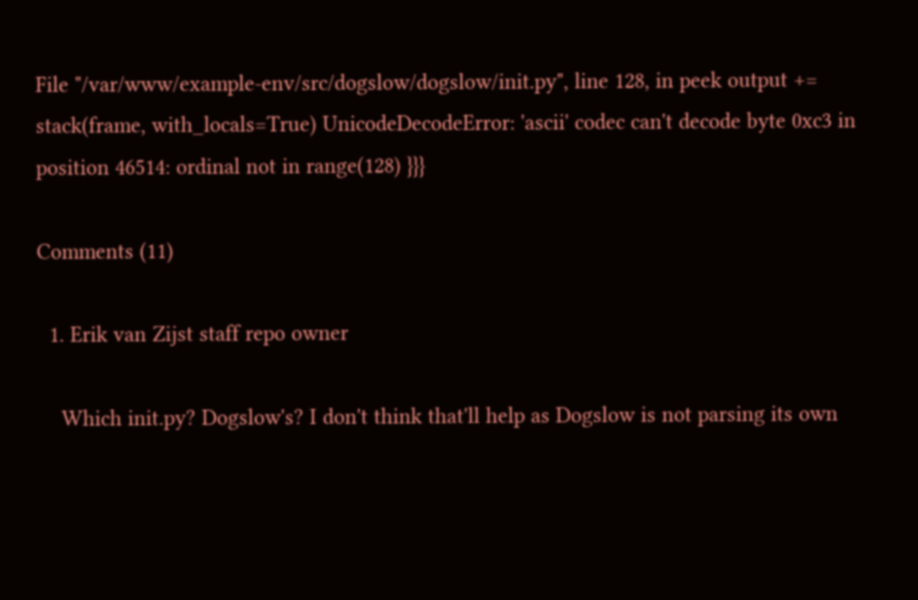File "/var/www/example-env/src/dogslow/dogslow/init.py", line 128, in peek output += stack(frame, with_locals=True) UnicodeDecodeError: 'ascii' codec can't decode byte 0xc3 in position 46514: ordinal not in range(128) }}}

Comments (11)

  1. Erik van Zijst staff repo owner

    Which init.py? Dogslow's? I don't think that'll help as Dogslow is not parsing its own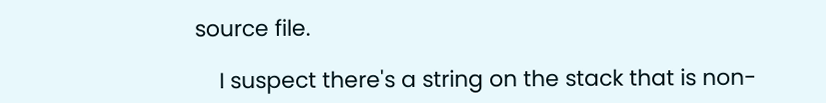source file.

    I suspect there's a string on the stack that is non-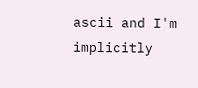ascii and I'm implicitly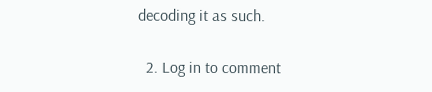decoding it as such.

  2. Log in to comment